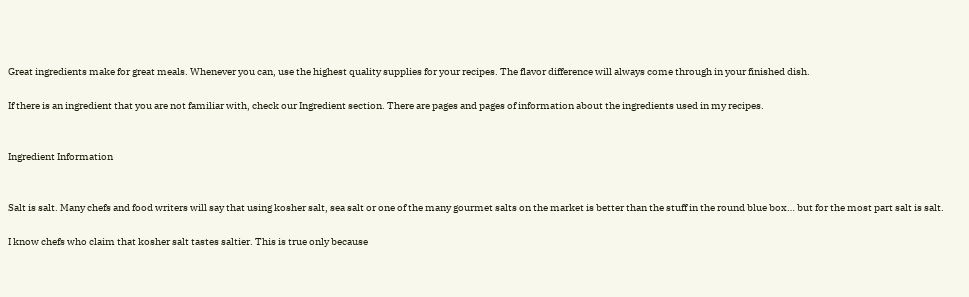Great ingredients make for great meals. Whenever you can, use the highest quality supplies for your recipes. The flavor difference will always come through in your finished dish.

If there is an ingredient that you are not familiar with, check our Ingredient section. There are pages and pages of information about the ingredients used in my recipes.


Ingredient Information


Salt is salt. Many chefs and food writers will say that using kosher salt, sea salt or one of the many gourmet salts on the market is better than the stuff in the round blue box… but for the most part salt is salt.

I know chefs who claim that kosher salt tastes saltier. This is true only because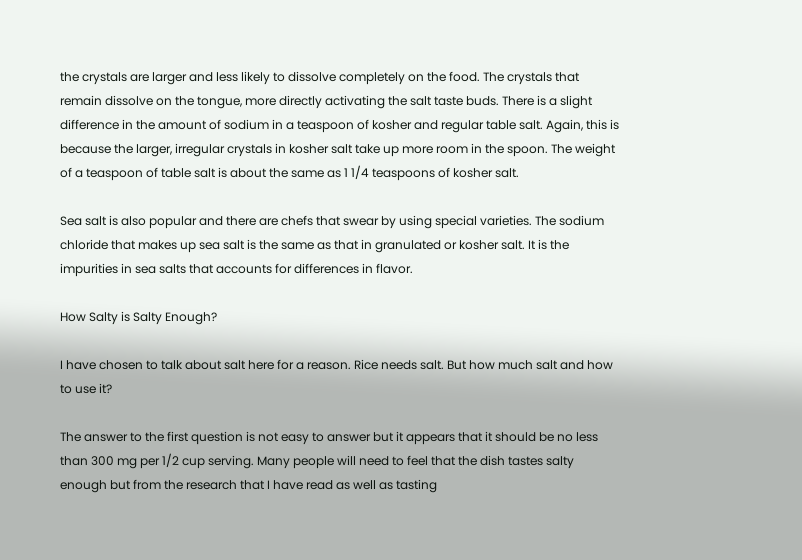the crystals are larger and less likely to dissolve completely on the food. The crystals that remain dissolve on the tongue, more directly activating the salt taste buds. There is a slight difference in the amount of sodium in a teaspoon of kosher and regular table salt. Again, this is because the larger, irregular crystals in kosher salt take up more room in the spoon. The weight of a teaspoon of table salt is about the same as 1 1/4 teaspoons of kosher salt.

Sea salt is also popular and there are chefs that swear by using special varieties. The sodium chloride that makes up sea salt is the same as that in granulated or kosher salt. It is the impurities in sea salts that accounts for differences in flavor.

How Salty is Salty Enough?

I have chosen to talk about salt here for a reason. Rice needs salt. But how much salt and how to use it?

The answer to the first question is not easy to answer but it appears that it should be no less than 300 mg per 1/2 cup serving. Many people will need to feel that the dish tastes salty enough but from the research that I have read as well as tasting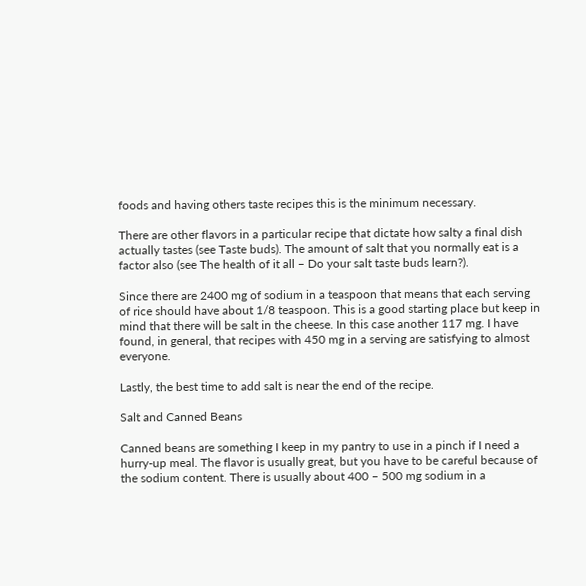foods and having others taste recipes this is the minimum necessary.

There are other flavors in a particular recipe that dictate how salty a final dish actually tastes (see Taste buds). The amount of salt that you normally eat is a factor also (see The health of it all – Do your salt taste buds learn?).

Since there are 2400 mg of sodium in a teaspoon that means that each serving of rice should have about 1/8 teaspoon. This is a good starting place but keep in mind that there will be salt in the cheese. In this case another 117 mg. I have found, in general, that recipes with 450 mg in a serving are satisfying to almost everyone.

Lastly, the best time to add salt is near the end of the recipe.

Salt and Canned Beans

Canned beans are something I keep in my pantry to use in a pinch if I need a hurry-up meal. The flavor is usually great, but you have to be careful because of the sodium content. There is usually about 400 – 500 mg sodium in a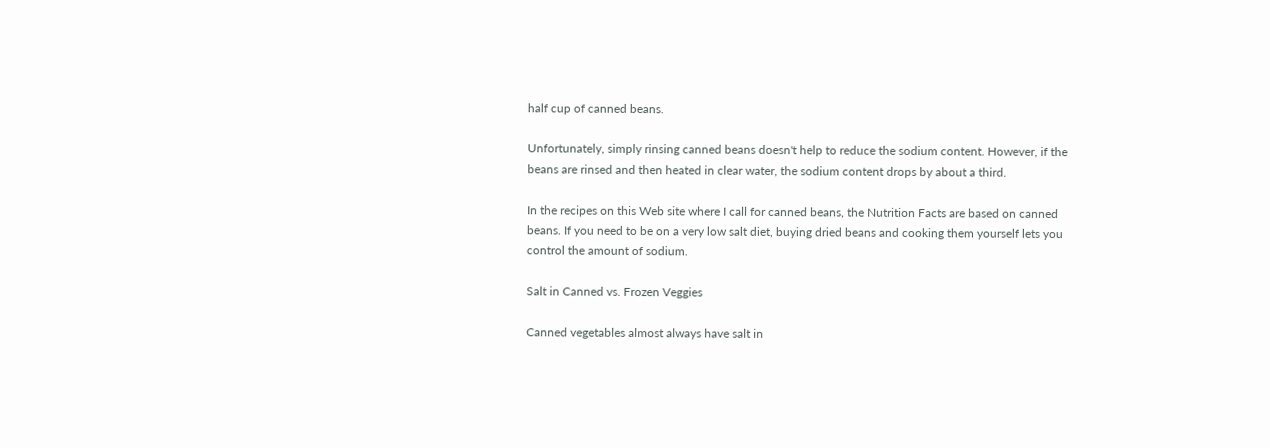half cup of canned beans.

Unfortunately, simply rinsing canned beans doesn't help to reduce the sodium content. However, if the beans are rinsed and then heated in clear water, the sodium content drops by about a third.

In the recipes on this Web site where I call for canned beans, the Nutrition Facts are based on canned beans. If you need to be on a very low salt diet, buying dried beans and cooking them yourself lets you control the amount of sodium.

Salt in Canned vs. Frozen Veggies

Canned vegetables almost always have salt in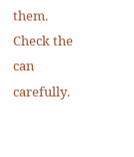them. Check the can carefully.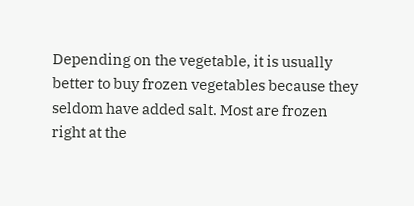Depending on the vegetable, it is usually better to buy frozen vegetables because they seldom have added salt. Most are frozen right at the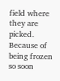field where they are picked. Because of being frozen so soon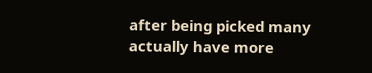after being picked many actually have more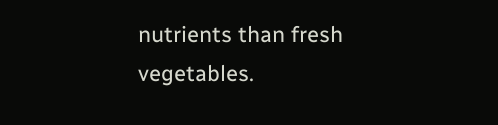nutrients than fresh vegetables.